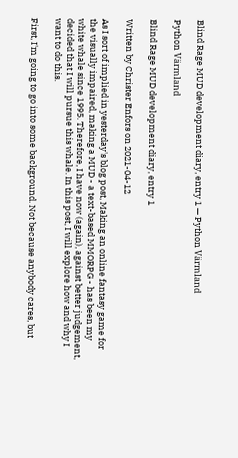Blind Rage MUD development diary, entry 1 — Python Värmland

Python Värmland

Blind Rage MUD development diary, entry 1

Written by Christer Enfors on 2021-04-12

As I sort of implied in yesterday's blog post, Making an online fantasy game for the visually impaired, making a MUD - a text-based MMORPG - has been my white whale since 1995. Therefore, I have now (again), against better judgement, decided that I will pursue this whale. In this post, I will explore how and why I want to do this.

First, I'm going to go into some background. Not because anybody cares, but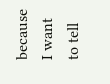because I want to tell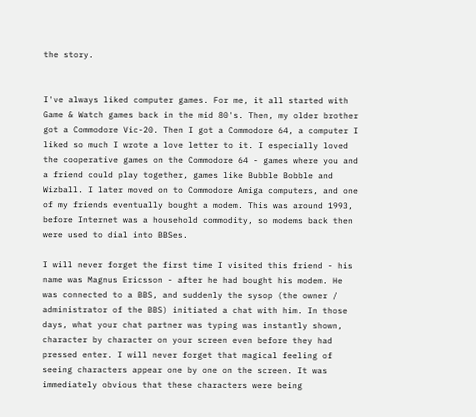the story.


I've always liked computer games. For me, it all started with Game & Watch games back in the mid 80's. Then, my older brother got a Commodore Vic-20. Then I got a Commodore 64, a computer I liked so much I wrote a love letter to it. I especially loved the cooperative games on the Commodore 64 - games where you and a friend could play together, games like Bubble Bobble and Wizball. I later moved on to Commodore Amiga computers, and one of my friends eventually bought a modem. This was around 1993, before Internet was a household commodity, so modems back then were used to dial into BBSes.

I will never forget the first time I visited this friend - his name was Magnus Ericsson - after he had bought his modem. He was connected to a BBS, and suddenly the sysop (the owner / administrator of the BBS) initiated a chat with him. In those days, what your chat partner was typing was instantly shown, character by character on your screen even before they had pressed enter. I will never forget that magical feeling of seeing characters appear one by one on the screen. It was immediately obvious that these characters were being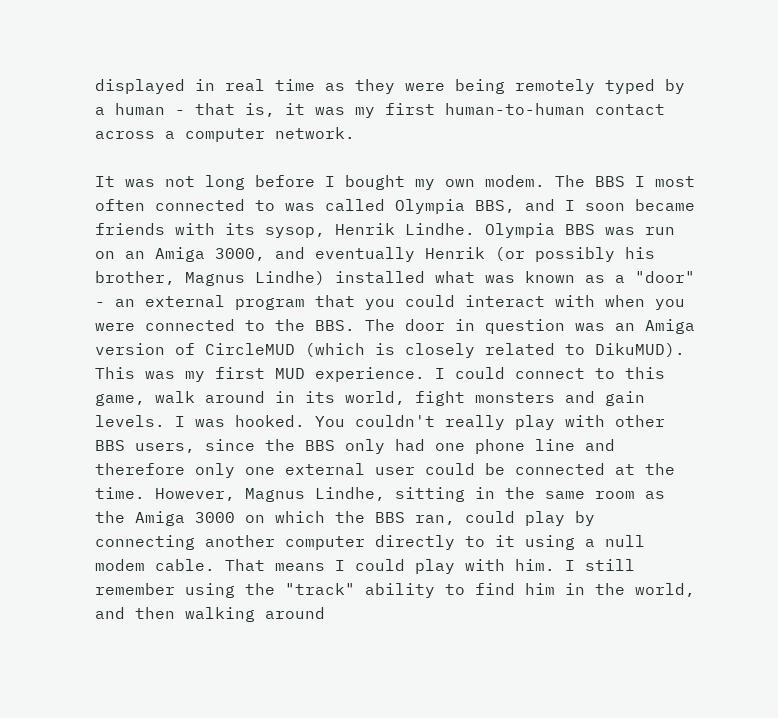displayed in real time as they were being remotely typed by a human - that is, it was my first human-to-human contact across a computer network.

It was not long before I bought my own modem. The BBS I most often connected to was called Olympia BBS, and I soon became friends with its sysop, Henrik Lindhe. Olympia BBS was run on an Amiga 3000, and eventually Henrik (or possibly his brother, Magnus Lindhe) installed what was known as a "door" - an external program that you could interact with when you were connected to the BBS. The door in question was an Amiga version of CircleMUD (which is closely related to DikuMUD). This was my first MUD experience. I could connect to this game, walk around in its world, fight monsters and gain levels. I was hooked. You couldn't really play with other BBS users, since the BBS only had one phone line and therefore only one external user could be connected at the time. However, Magnus Lindhe, sitting in the same room as the Amiga 3000 on which the BBS ran, could play by connecting another computer directly to it using a null modem cable. That means I could play with him. I still remember using the "track" ability to find him in the world, and then walking around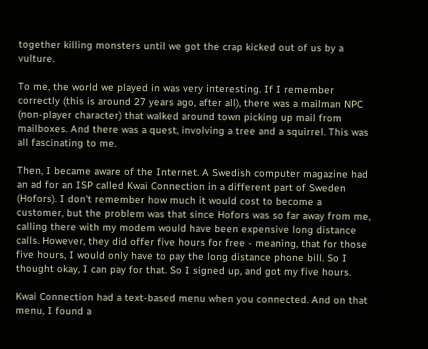together killing monsters until we got the crap kicked out of us by a vulture.

To me, the world we played in was very interesting. If I remember correctly (this is around 27 years ago, after all), there was a mailman NPC (non-player character) that walked around town picking up mail from mailboxes. And there was a quest, involving a tree and a squirrel. This was all fascinating to me.

Then, I became aware of the Internet. A Swedish computer magazine had an ad for an ISP called Kwai Connection in a different part of Sweden (Hofors). I don't remember how much it would cost to become a customer, but the problem was that since Hofors was so far away from me, calling there with my modem would have been expensive long distance calls. However, they did offer five hours for free - meaning, that for those five hours, I would only have to pay the long distance phone bill. So I thought okay, I can pay for that. So I signed up, and got my five hours.

Kwai Connection had a text-based menu when you connected. And on that menu, I found a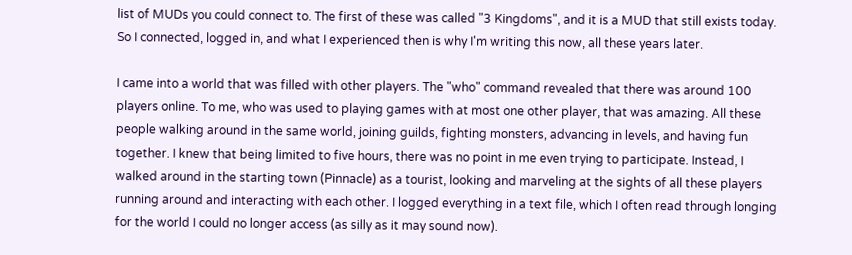list of MUDs you could connect to. The first of these was called "3 Kingdoms", and it is a MUD that still exists today. So I connected, logged in, and what I experienced then is why I'm writing this now, all these years later.

I came into a world that was filled with other players. The "who" command revealed that there was around 100 players online. To me, who was used to playing games with at most one other player, that was amazing. All these people walking around in the same world, joining guilds, fighting monsters, advancing in levels, and having fun together. I knew that being limited to five hours, there was no point in me even trying to participate. Instead, I walked around in the starting town (Pinnacle) as a tourist, looking and marveling at the sights of all these players running around and interacting with each other. I logged everything in a text file, which I often read through longing for the world I could no longer access (as silly as it may sound now).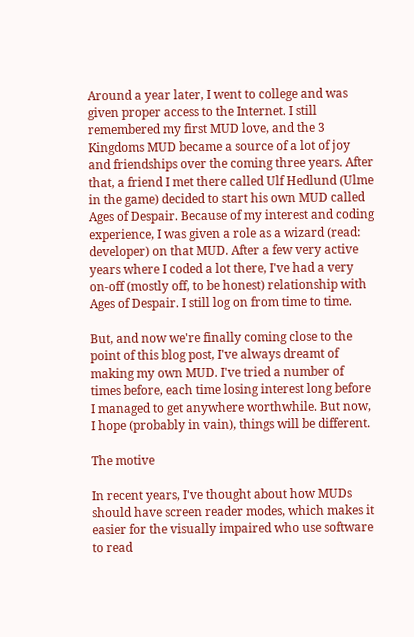Around a year later, I went to college and was given proper access to the Internet. I still remembered my first MUD love, and the 3 Kingdoms MUD became a source of a lot of joy and friendships over the coming three years. After that, a friend I met there called Ulf Hedlund (Ulme in the game) decided to start his own MUD called Ages of Despair. Because of my interest and coding experience, I was given a role as a wizard (read: developer) on that MUD. After a few very active years where I coded a lot there, I've had a very on-off (mostly off, to be honest) relationship with Ages of Despair. I still log on from time to time.

But, and now we're finally coming close to the point of this blog post, I've always dreamt of making my own MUD. I've tried a number of times before, each time losing interest long before I managed to get anywhere worthwhile. But now, I hope (probably in vain), things will be different.

The motive

In recent years, I've thought about how MUDs should have screen reader modes, which makes it easier for the visually impaired who use software to read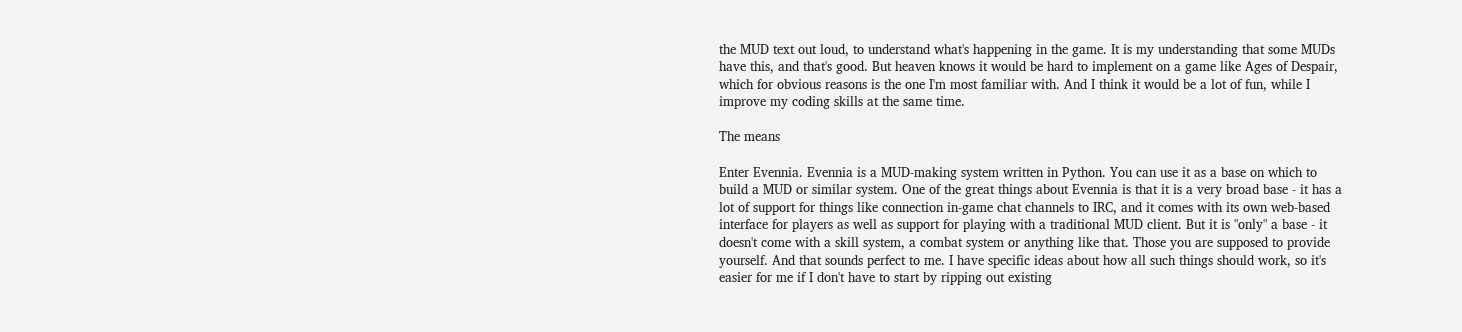the MUD text out loud, to understand what's happening in the game. It is my understanding that some MUDs have this, and that's good. But heaven knows it would be hard to implement on a game like Ages of Despair, which for obvious reasons is the one I'm most familiar with. And I think it would be a lot of fun, while I improve my coding skills at the same time.

The means

Enter Evennia. Evennia is a MUD-making system written in Python. You can use it as a base on which to build a MUD or similar system. One of the great things about Evennia is that it is a very broad base - it has a lot of support for things like connection in-game chat channels to IRC, and it comes with its own web-based interface for players as well as support for playing with a traditional MUD client. But it is "only" a base - it doesn't come with a skill system, a combat system or anything like that. Those you are supposed to provide yourself. And that sounds perfect to me. I have specific ideas about how all such things should work, so it's easier for me if I don't have to start by ripping out existing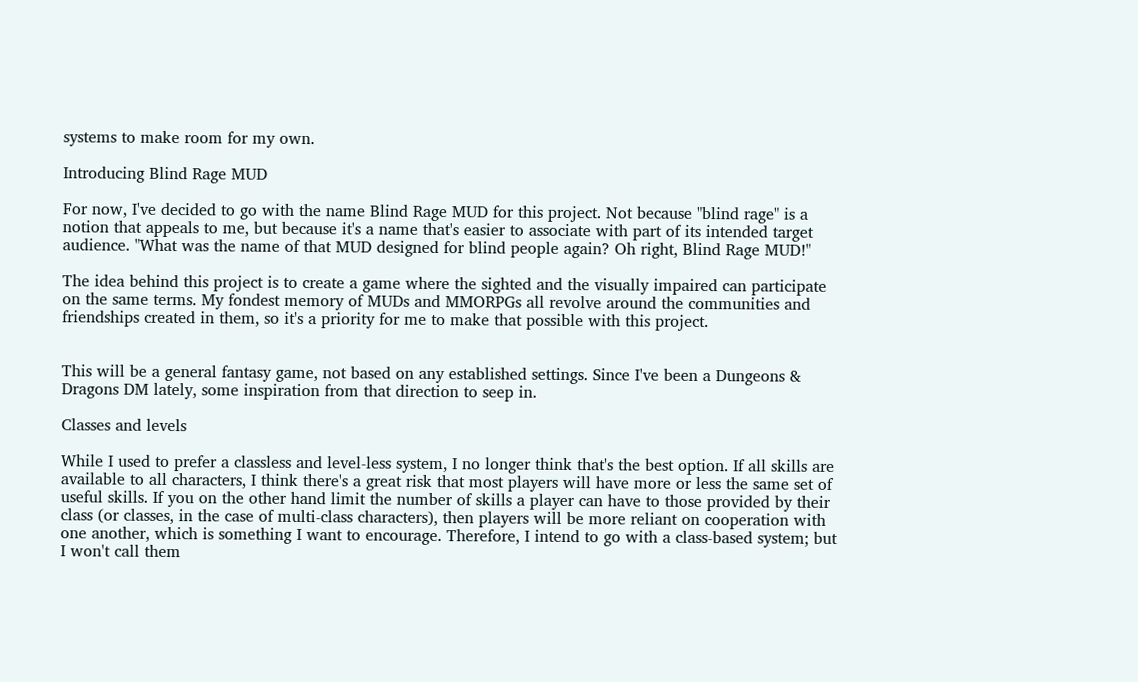systems to make room for my own.

Introducing Blind Rage MUD

For now, I've decided to go with the name Blind Rage MUD for this project. Not because "blind rage" is a notion that appeals to me, but because it's a name that's easier to associate with part of its intended target audience. "What was the name of that MUD designed for blind people again? Oh right, Blind Rage MUD!"

The idea behind this project is to create a game where the sighted and the visually impaired can participate on the same terms. My fondest memory of MUDs and MMORPGs all revolve around the communities and friendships created in them, so it's a priority for me to make that possible with this project.


This will be a general fantasy game, not based on any established settings. Since I've been a Dungeons & Dragons DM lately, some inspiration from that direction to seep in.

Classes and levels

While I used to prefer a classless and level-less system, I no longer think that's the best option. If all skills are available to all characters, I think there's a great risk that most players will have more or less the same set of useful skills. If you on the other hand limit the number of skills a player can have to those provided by their class (or classes, in the case of multi-class characters), then players will be more reliant on cooperation with one another, which is something I want to encourage. Therefore, I intend to go with a class-based system; but I won't call them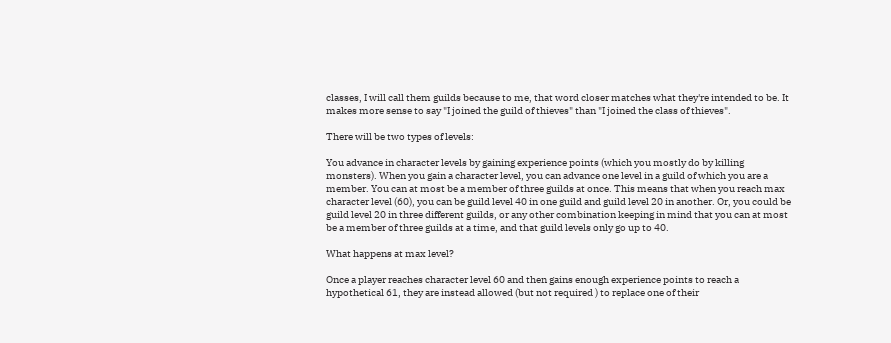classes, I will call them guilds because to me, that word closer matches what they're intended to be. It makes more sense to say "I joined the guild of thieves" than "I joined the class of thieves".

There will be two types of levels:

You advance in character levels by gaining experience points (which you mostly do by killing monsters). When you gain a character level, you can advance one level in a guild of which you are a member. You can at most be a member of three guilds at once. This means that when you reach max character level (60), you can be guild level 40 in one guild and guild level 20 in another. Or, you could be guild level 20 in three different guilds, or any other combination keeping in mind that you can at most be a member of three guilds at a time, and that guild levels only go up to 40.

What happens at max level?

Once a player reaches character level 60 and then gains enough experience points to reach a hypothetical 61, they are instead allowed (but not required ) to replace one of their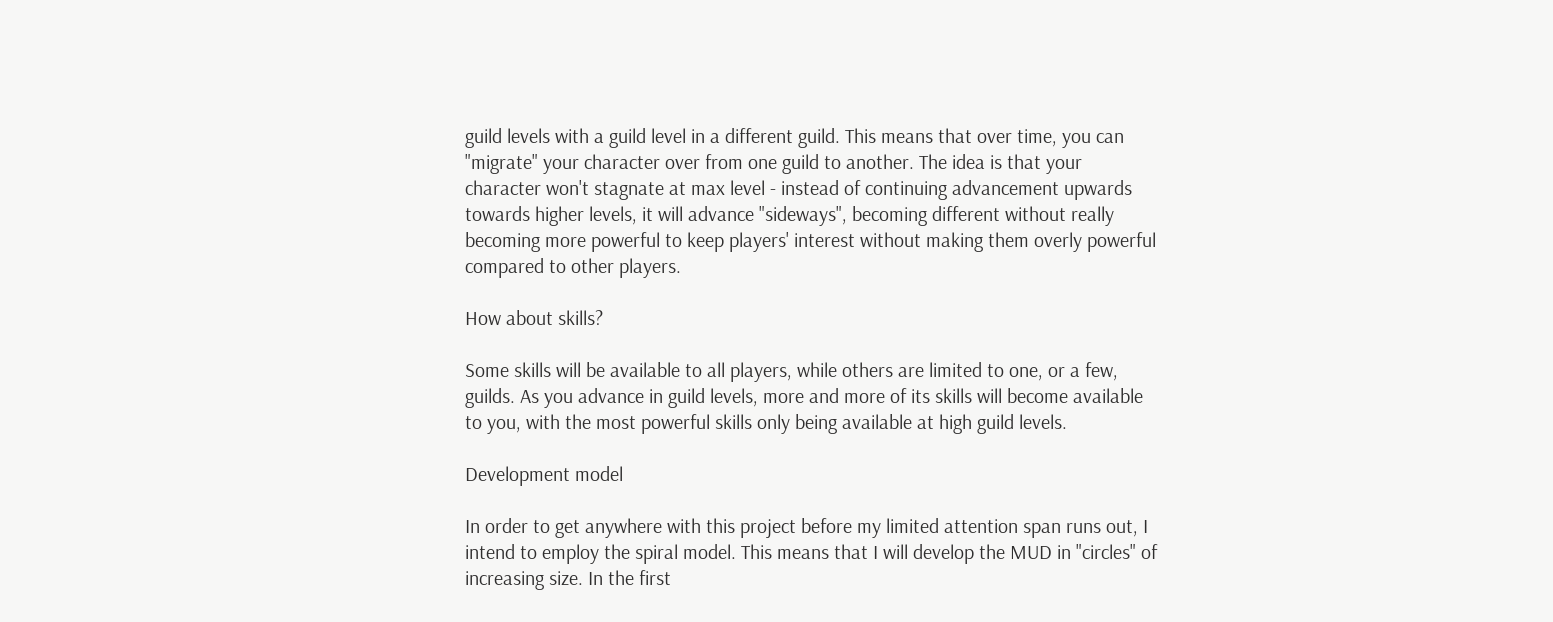guild levels with a guild level in a different guild. This means that over time, you can "migrate" your character over from one guild to another. The idea is that your character won't stagnate at max level - instead of continuing advancement upwards towards higher levels, it will advance "sideways", becoming different without really becoming more powerful to keep players' interest without making them overly powerful compared to other players.

How about skills?

Some skills will be available to all players, while others are limited to one, or a few, guilds. As you advance in guild levels, more and more of its skills will become available to you, with the most powerful skills only being available at high guild levels.

Development model

In order to get anywhere with this project before my limited attention span runs out, I intend to employ the spiral model. This means that I will develop the MUD in "circles" of increasing size. In the first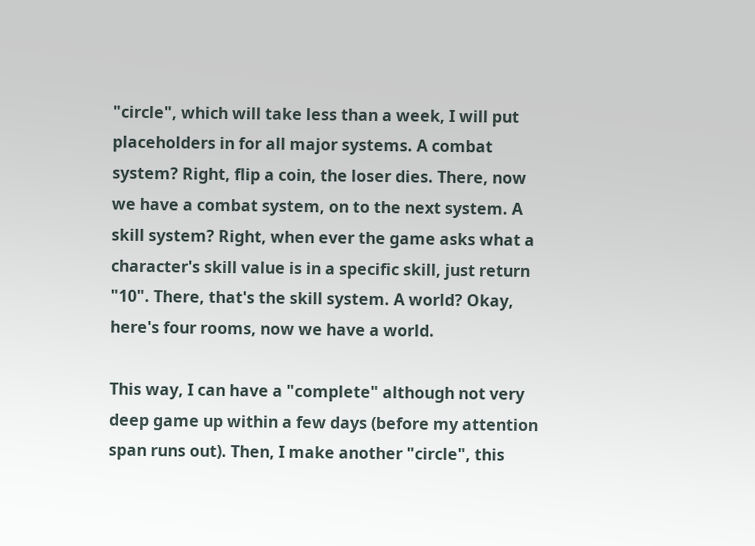"circle", which will take less than a week, I will put placeholders in for all major systems. A combat system? Right, flip a coin, the loser dies. There, now we have a combat system, on to the next system. A skill system? Right, when ever the game asks what a character's skill value is in a specific skill, just return "10". There, that's the skill system. A world? Okay, here's four rooms, now we have a world.

This way, I can have a "complete" although not very deep game up within a few days (before my attention span runs out). Then, I make another "circle", this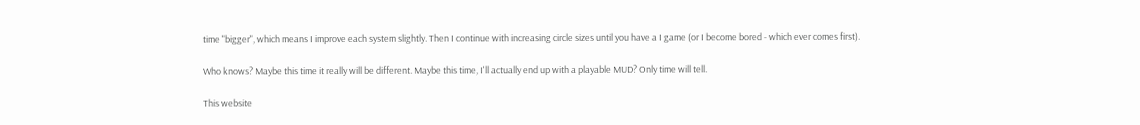time "bigger", which means I improve each system slightly. Then I continue with increasing circle sizes until you have a I game (or I become bored - which ever comes first).

Who knows? Maybe this time it really will be different. Maybe this time, I'll actually end up with a playable MUD? Only time will tell.

This website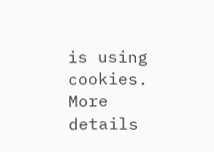is using cookies. More details